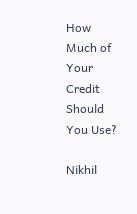How Much of Your Credit Should You Use?

Nikhil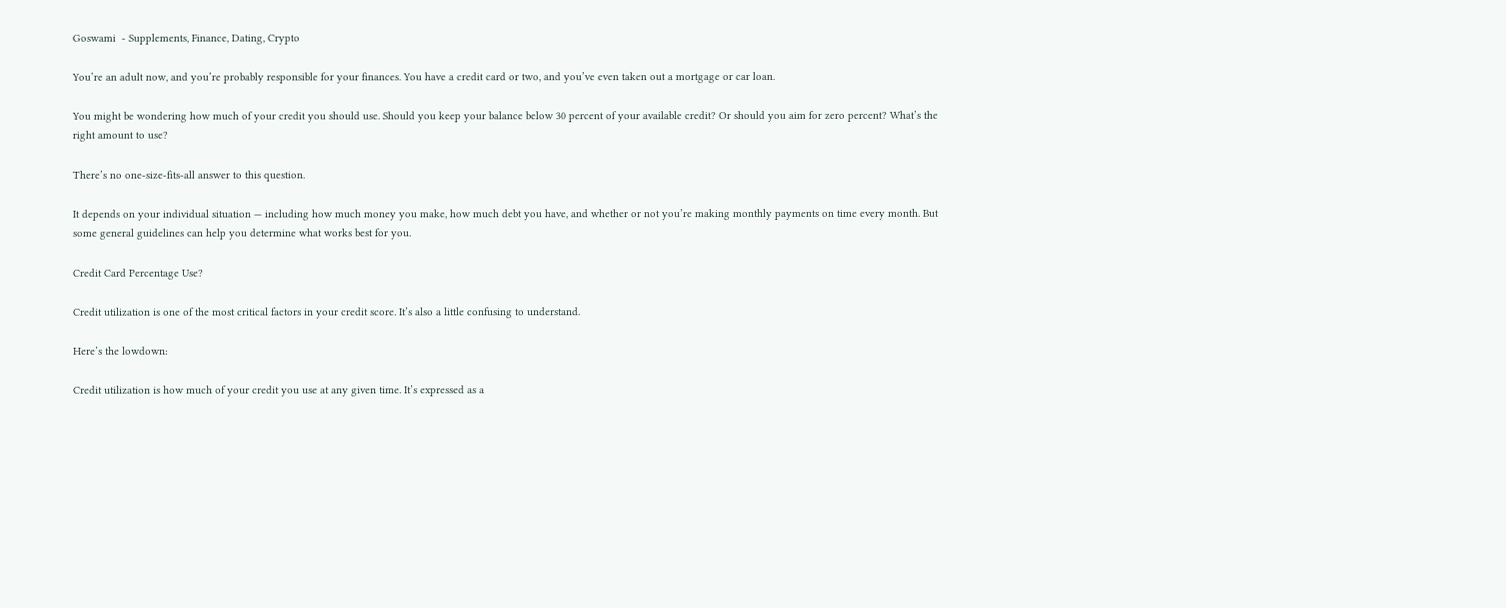Goswami  - Supplements, Finance, Dating, Crypto

You’re an adult now, and you’re probably responsible for your finances. You have a credit card or two, and you’ve even taken out a mortgage or car loan.

You might be wondering how much of your credit you should use. Should you keep your balance below 30 percent of your available credit? Or should you aim for zero percent? What’s the right amount to use?

There’s no one-size-fits-all answer to this question.

It depends on your individual situation — including how much money you make, how much debt you have, and whether or not you’re making monthly payments on time every month. But some general guidelines can help you determine what works best for you.

Credit Card Percentage Use?

Credit utilization is one of the most critical factors in your credit score. It’s also a little confusing to understand.

Here’s the lowdown:

Credit utilization is how much of your credit you use at any given time. It’s expressed as a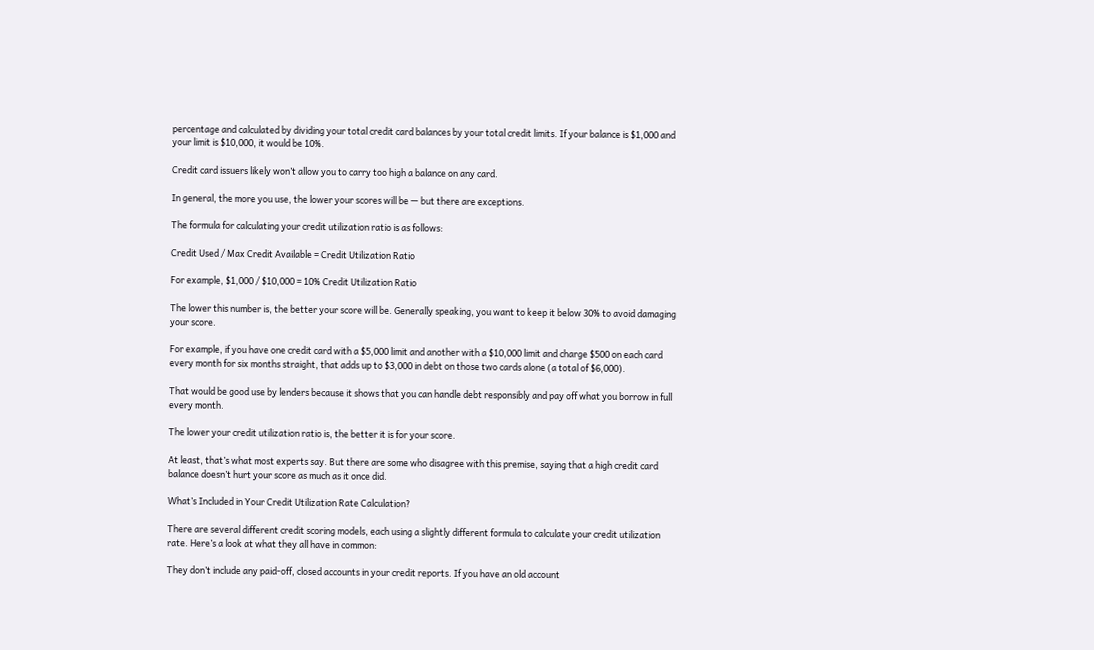percentage and calculated by dividing your total credit card balances by your total credit limits. If your balance is $1,000 and your limit is $10,000, it would be 10%.

Credit card issuers likely won’t allow you to carry too high a balance on any card.

In general, the more you use, the lower your scores will be — but there are exceptions.

The formula for calculating your credit utilization ratio is as follows:

Credit Used / Max Credit Available = Credit Utilization Ratio

For example, $1,000 / $10,000 = 10% Credit Utilization Ratio

The lower this number is, the better your score will be. Generally speaking, you want to keep it below 30% to avoid damaging your score.

For example, if you have one credit card with a $5,000 limit and another with a $10,000 limit and charge $500 on each card every month for six months straight, that adds up to $3,000 in debt on those two cards alone (a total of $6,000).

That would be good use by lenders because it shows that you can handle debt responsibly and pay off what you borrow in full every month.

The lower your credit utilization ratio is, the better it is for your score.

At least, that’s what most experts say. But there are some who disagree with this premise, saying that a high credit card balance doesn’t hurt your score as much as it once did.

What’s Included in Your Credit Utilization Rate Calculation?

There are several different credit scoring models, each using a slightly different formula to calculate your credit utilization rate. Here’s a look at what they all have in common:

They don’t include any paid-off, closed accounts in your credit reports. If you have an old account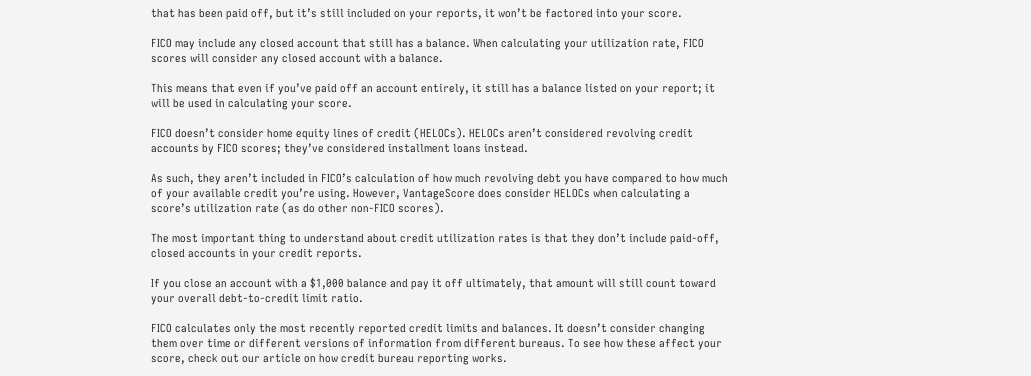that has been paid off, but it’s still included on your reports, it won’t be factored into your score.

FICO may include any closed account that still has a balance. When calculating your utilization rate, FICO scores will consider any closed account with a balance.

This means that even if you’ve paid off an account entirely, it still has a balance listed on your report; it will be used in calculating your score.

FICO doesn’t consider home equity lines of credit (HELOCs). HELOCs aren’t considered revolving credit accounts by FICO scores; they’ve considered installment loans instead.

As such, they aren’t included in FICO’s calculation of how much revolving debt you have compared to how much of your available credit you’re using. However, VantageScore does consider HELOCs when calculating a score’s utilization rate (as do other non-FICO scores).

The most important thing to understand about credit utilization rates is that they don’t include paid-off, closed accounts in your credit reports.

If you close an account with a $1,000 balance and pay it off ultimately, that amount will still count toward your overall debt-to-credit limit ratio.

FICO calculates only the most recently reported credit limits and balances. It doesn’t consider changing them over time or different versions of information from different bureaus. To see how these affect your score, check out our article on how credit bureau reporting works.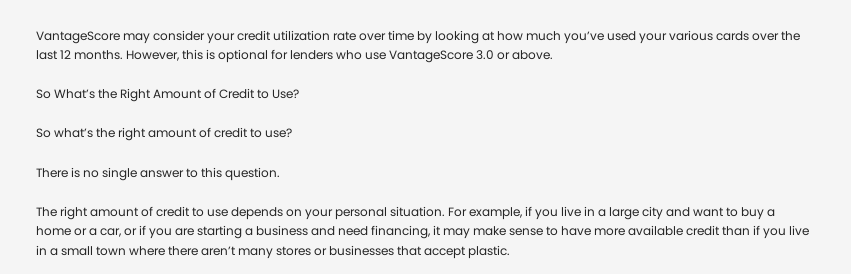VantageScore may consider your credit utilization rate over time by looking at how much you’ve used your various cards over the last 12 months. However, this is optional for lenders who use VantageScore 3.0 or above.

So What’s the Right Amount of Credit to Use?

So what’s the right amount of credit to use?

There is no single answer to this question.

The right amount of credit to use depends on your personal situation. For example, if you live in a large city and want to buy a home or a car, or if you are starting a business and need financing, it may make sense to have more available credit than if you live in a small town where there aren’t many stores or businesses that accept plastic.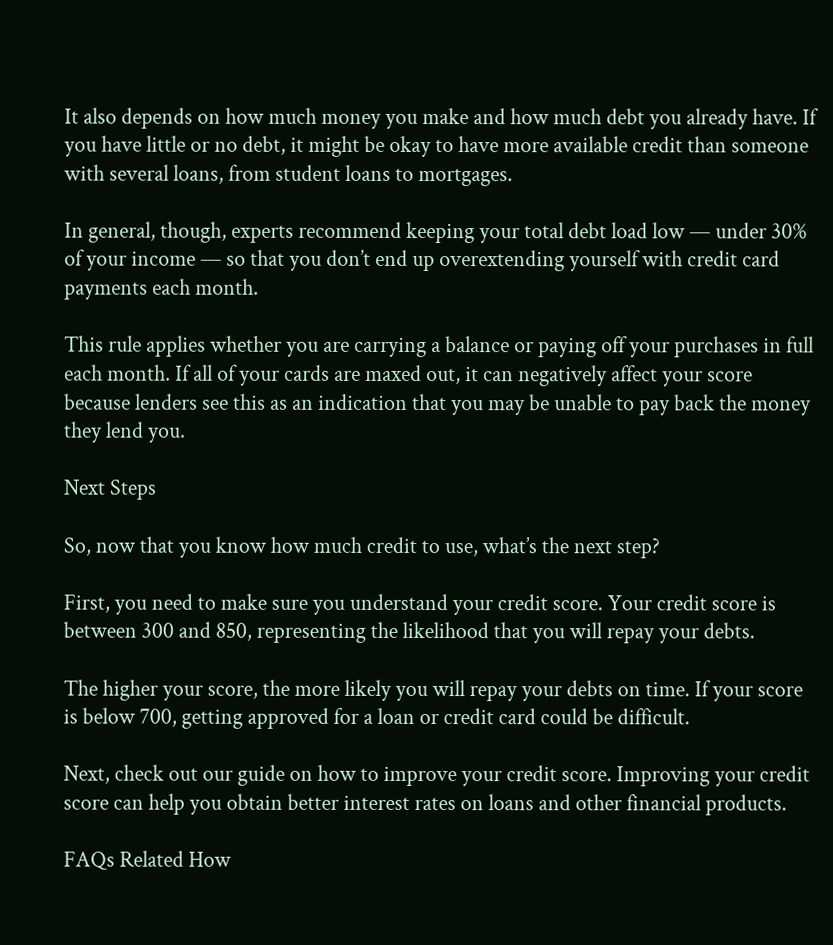It also depends on how much money you make and how much debt you already have. If you have little or no debt, it might be okay to have more available credit than someone with several loans, from student loans to mortgages.

In general, though, experts recommend keeping your total debt load low — under 30% of your income — so that you don’t end up overextending yourself with credit card payments each month.

This rule applies whether you are carrying a balance or paying off your purchases in full each month. If all of your cards are maxed out, it can negatively affect your score because lenders see this as an indication that you may be unable to pay back the money they lend you.

Next Steps

So, now that you know how much credit to use, what’s the next step?

First, you need to make sure you understand your credit score. Your credit score is between 300 and 850, representing the likelihood that you will repay your debts.

The higher your score, the more likely you will repay your debts on time. If your score is below 700, getting approved for a loan or credit card could be difficult.

Next, check out our guide on how to improve your credit score. Improving your credit score can help you obtain better interest rates on loans and other financial products.

FAQs Related How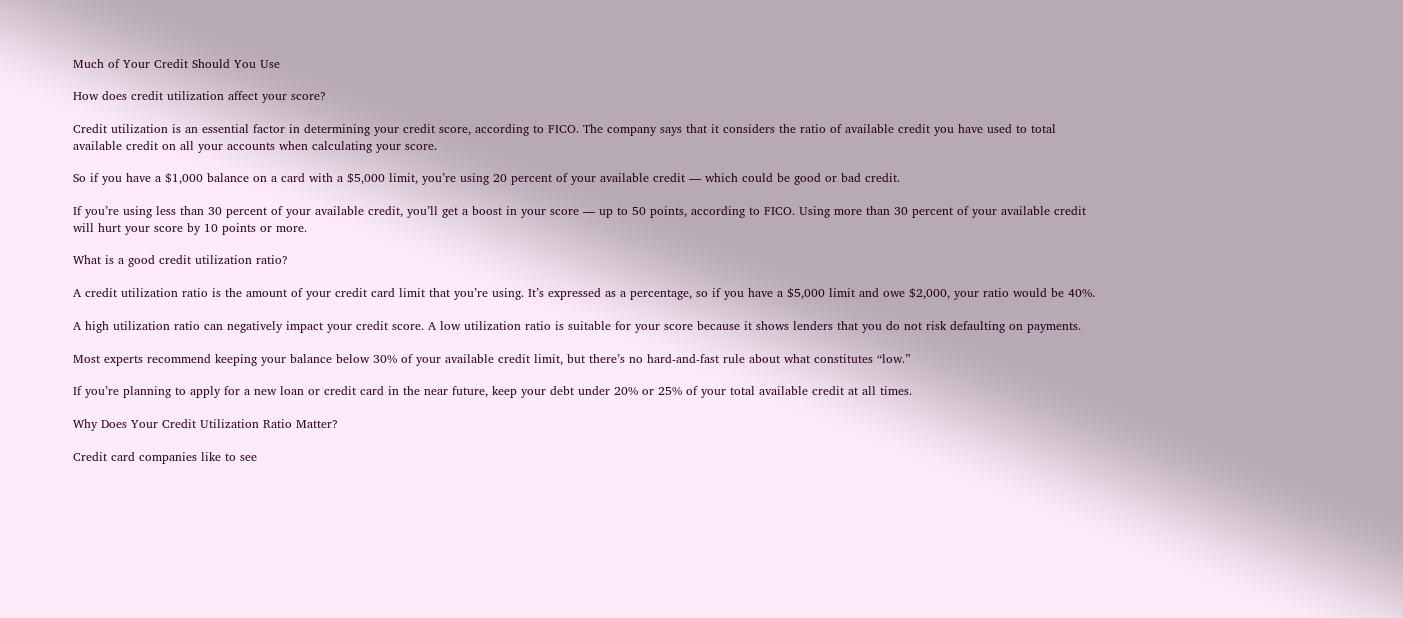Much of Your Credit Should You Use

How does credit utilization affect your score?

Credit utilization is an essential factor in determining your credit score, according to FICO. The company says that it considers the ratio of available credit you have used to total available credit on all your accounts when calculating your score.

So if you have a $1,000 balance on a card with a $5,000 limit, you’re using 20 percent of your available credit — which could be good or bad credit.

If you’re using less than 30 percent of your available credit, you’ll get a boost in your score — up to 50 points, according to FICO. Using more than 30 percent of your available credit will hurt your score by 10 points or more.

What is a good credit utilization ratio?

A credit utilization ratio is the amount of your credit card limit that you’re using. It’s expressed as a percentage, so if you have a $5,000 limit and owe $2,000, your ratio would be 40%.

A high utilization ratio can negatively impact your credit score. A low utilization ratio is suitable for your score because it shows lenders that you do not risk defaulting on payments.

Most experts recommend keeping your balance below 30% of your available credit limit, but there’s no hard-and-fast rule about what constitutes “low.”

If you’re planning to apply for a new loan or credit card in the near future, keep your debt under 20% or 25% of your total available credit at all times.

Why Does Your Credit Utilization Ratio Matter?

Credit card companies like to see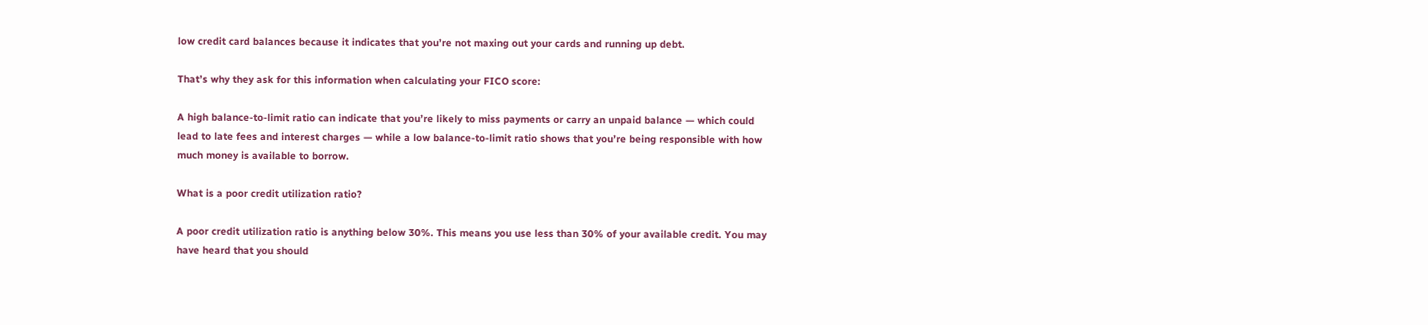low credit card balances because it indicates that you’re not maxing out your cards and running up debt.

That’s why they ask for this information when calculating your FICO score:

A high balance-to-limit ratio can indicate that you’re likely to miss payments or carry an unpaid balance — which could lead to late fees and interest charges — while a low balance-to-limit ratio shows that you’re being responsible with how much money is available to borrow.

What is a poor credit utilization ratio?

A poor credit utilization ratio is anything below 30%. This means you use less than 30% of your available credit. You may have heard that you should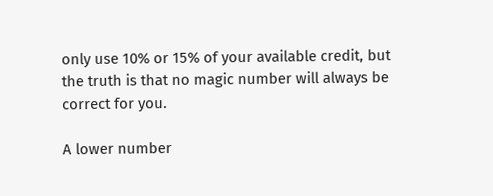only use 10% or 15% of your available credit, but the truth is that no magic number will always be correct for you.

A lower number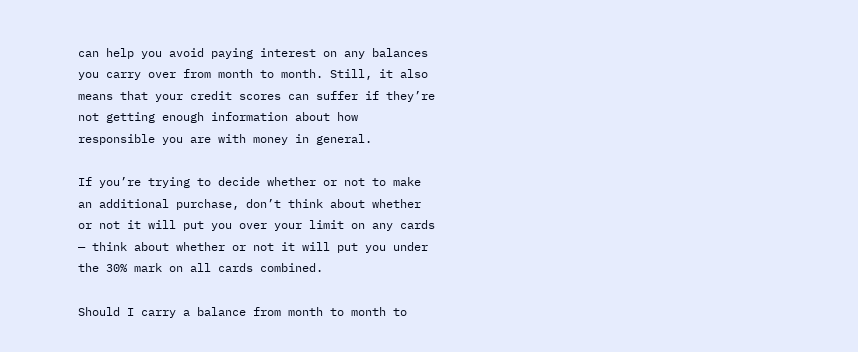can help you avoid paying interest on any balances you carry over from month to month. Still, it also means that your credit scores can suffer if they’re not getting enough information about how responsible you are with money in general.

If you’re trying to decide whether or not to make an additional purchase, don’t think about whether or not it will put you over your limit on any cards — think about whether or not it will put you under the 30% mark on all cards combined.

Should I carry a balance from month to month to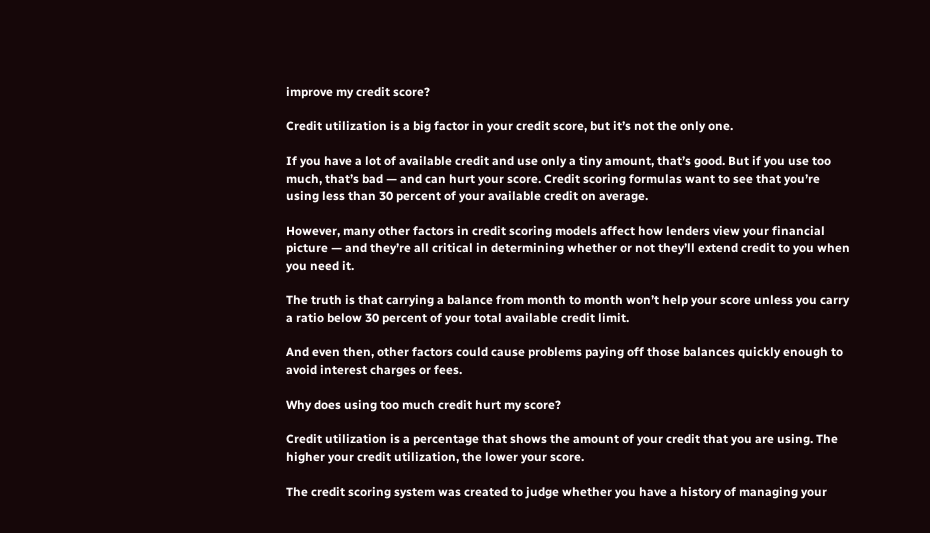improve my credit score?

Credit utilization is a big factor in your credit score, but it’s not the only one.

If you have a lot of available credit and use only a tiny amount, that’s good. But if you use too much, that’s bad — and can hurt your score. Credit scoring formulas want to see that you’re using less than 30 percent of your available credit on average.

However, many other factors in credit scoring models affect how lenders view your financial picture — and they’re all critical in determining whether or not they’ll extend credit to you when you need it.

The truth is that carrying a balance from month to month won’t help your score unless you carry a ratio below 30 percent of your total available credit limit.

And even then, other factors could cause problems paying off those balances quickly enough to avoid interest charges or fees.

Why does using too much credit hurt my score?

Credit utilization is a percentage that shows the amount of your credit that you are using. The higher your credit utilization, the lower your score.

The credit scoring system was created to judge whether you have a history of managing your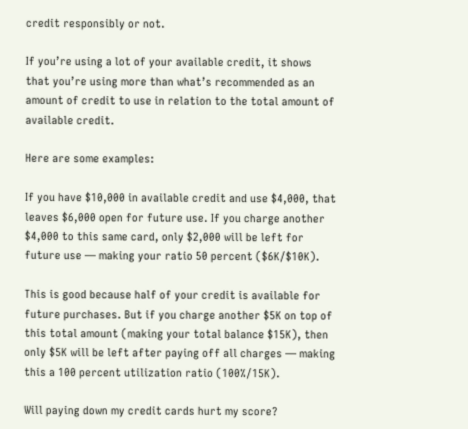credit responsibly or not.

If you’re using a lot of your available credit, it shows that you’re using more than what’s recommended as an amount of credit to use in relation to the total amount of available credit.

Here are some examples:

If you have $10,000 in available credit and use $4,000, that leaves $6,000 open for future use. If you charge another $4,000 to this same card, only $2,000 will be left for future use — making your ratio 50 percent ($6K/$10K).

This is good because half of your credit is available for future purchases. But if you charge another $5K on top of this total amount (making your total balance $15K), then only $5K will be left after paying off all charges — making this a 100 percent utilization ratio (100%/15K).

Will paying down my credit cards hurt my score?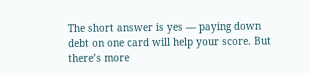The short answer is yes — paying down debt on one card will help your score. But there’s more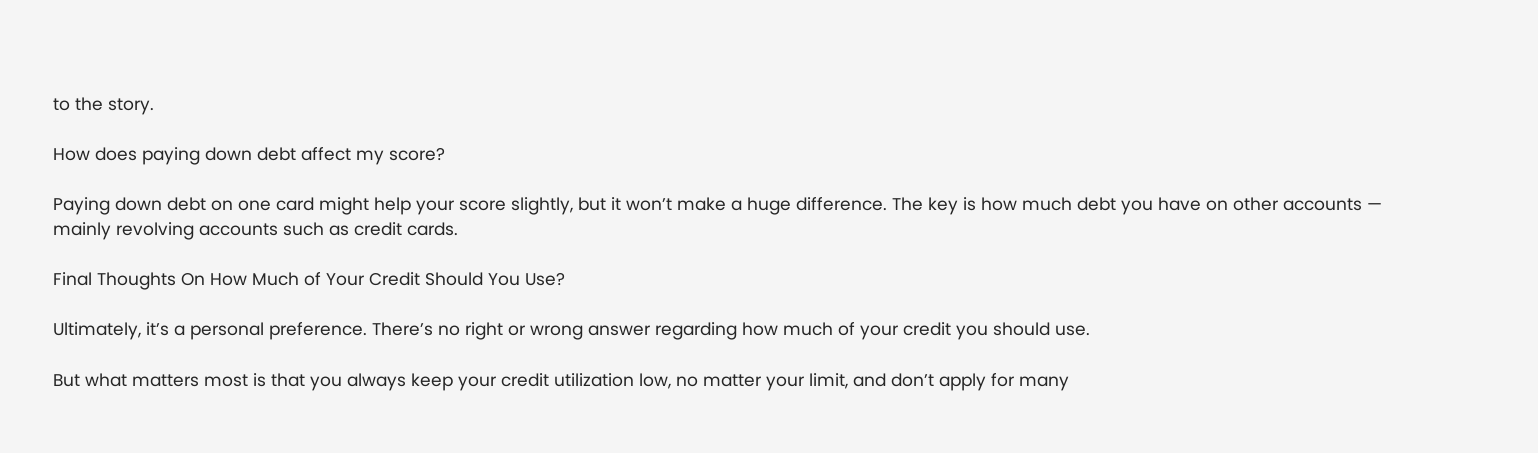to the story.

How does paying down debt affect my score?

Paying down debt on one card might help your score slightly, but it won’t make a huge difference. The key is how much debt you have on other accounts — mainly revolving accounts such as credit cards.

Final Thoughts On How Much of Your Credit Should You Use?

Ultimately, it’s a personal preference. There’s no right or wrong answer regarding how much of your credit you should use.

But what matters most is that you always keep your credit utilization low, no matter your limit, and don’t apply for many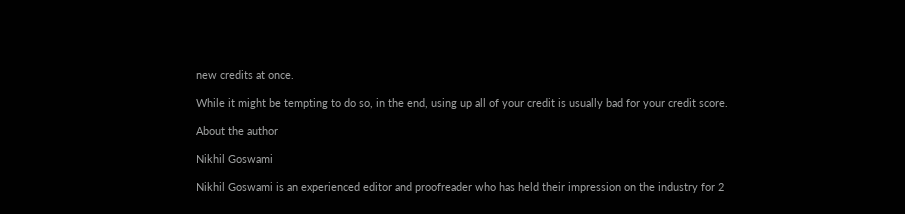new credits at once.

While it might be tempting to do so, in the end, using up all of your credit is usually bad for your credit score.

About the author

Nikhil Goswami

Nikhil Goswami is an experienced editor and proofreader who has held their impression on the industry for 2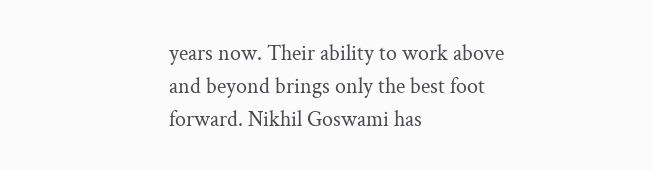years now. Their ability to work above and beyond brings only the best foot forward. Nikhil Goswami has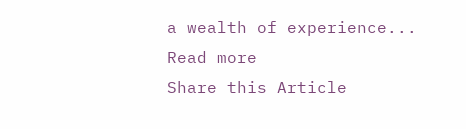a wealth of experience...
Read more
Share this Article